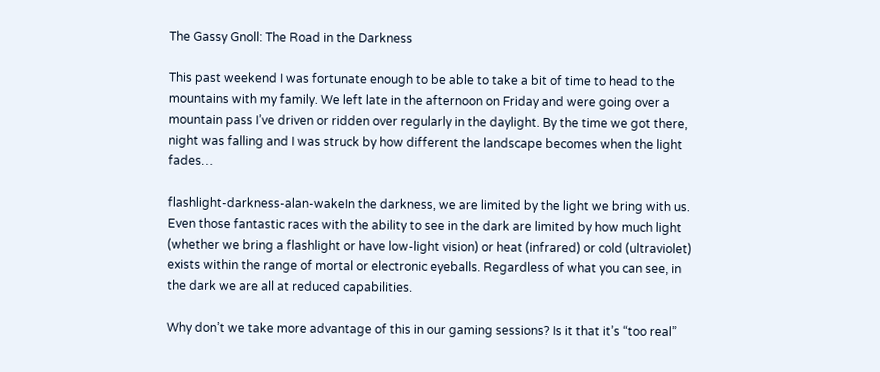The Gassy Gnoll: The Road in the Darkness

This past weekend I was fortunate enough to be able to take a bit of time to head to the mountains with my family. We left late in the afternoon on Friday and were going over a mountain pass I’ve driven or ridden over regularly in the daylight. By the time we got there, night was falling and I was struck by how different the landscape becomes when the light fades…

flashlight-darkness-alan-wakeIn the darkness, we are limited by the light we bring with us. Even those fantastic races with the ability to see in the dark are limited by how much light (whether we bring a flashlight or have low-light vision) or heat (infrared) or cold (ultraviolet) exists within the range of mortal or electronic eyeballs. Regardless of what you can see, in the dark we are all at reduced capabilities.

Why don’t we take more advantage of this in our gaming sessions? Is it that it’s “too real”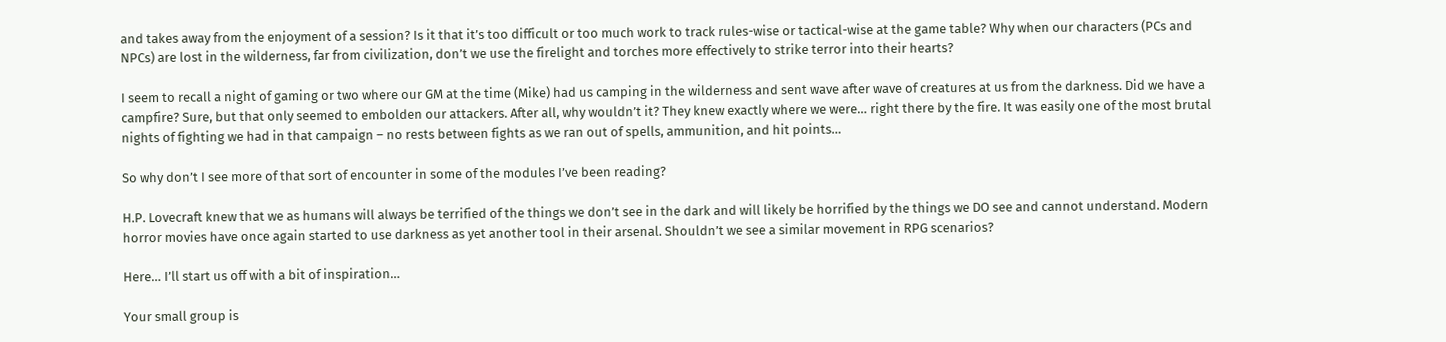and takes away from the enjoyment of a session? Is it that it’s too difficult or too much work to track rules-wise or tactical-wise at the game table? Why when our characters (PCs and NPCs) are lost in the wilderness, far from civilization, don’t we use the firelight and torches more effectively to strike terror into their hearts?

I seem to recall a night of gaming or two where our GM at the time (Mike) had us camping in the wilderness and sent wave after wave of creatures at us from the darkness. Did we have a campfire? Sure, but that only seemed to embolden our attackers. After all, why wouldn’t it? They knew exactly where we were… right there by the fire. It was easily one of the most brutal nights of fighting we had in that campaign – no rests between fights as we ran out of spells, ammunition, and hit points…

So why don’t I see more of that sort of encounter in some of the modules I’ve been reading?

H.P. Lovecraft knew that we as humans will always be terrified of the things we don’t see in the dark and will likely be horrified by the things we DO see and cannot understand. Modern horror movies have once again started to use darkness as yet another tool in their arsenal. Shouldn’t we see a similar movement in RPG scenarios?

Here… I’ll start us off with a bit of inspiration…

Your small group is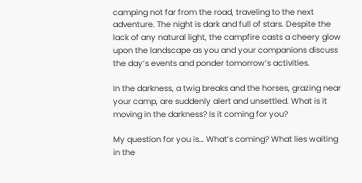camping not far from the road, traveling to the next adventure. The night is dark and full of stars. Despite the lack of any natural light, the campfire casts a cheery glow upon the landscape as you and your companions discuss the day’s events and ponder tomorrow’s activities.

In the darkness, a twig breaks and the horses, grazing near your camp, are suddenly alert and unsettled. What is it moving in the darkness? Is it coming for you?

My question for you is… What’s coming? What lies waiting in the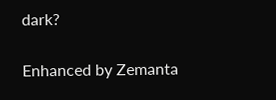dark?

Enhanced by Zemanta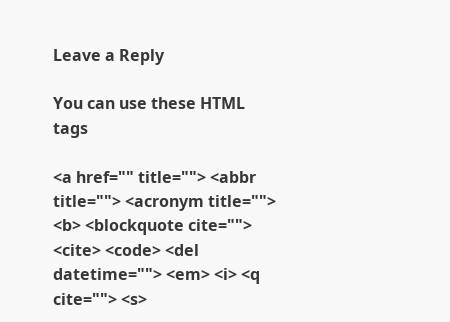Leave a Reply

You can use these HTML tags

<a href="" title=""> <abbr title=""> <acronym title=""> <b> <blockquote cite=""> <cite> <code> <del datetime=""> <em> <i> <q cite=""> <s>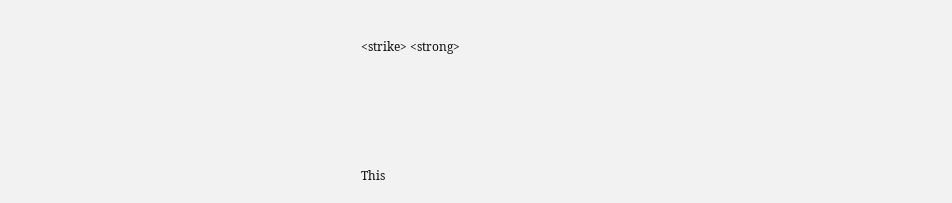<strike> <strong>




This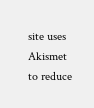site uses Akismet to reduce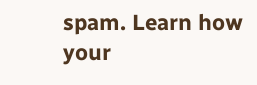spam. Learn how your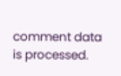comment data is processed.